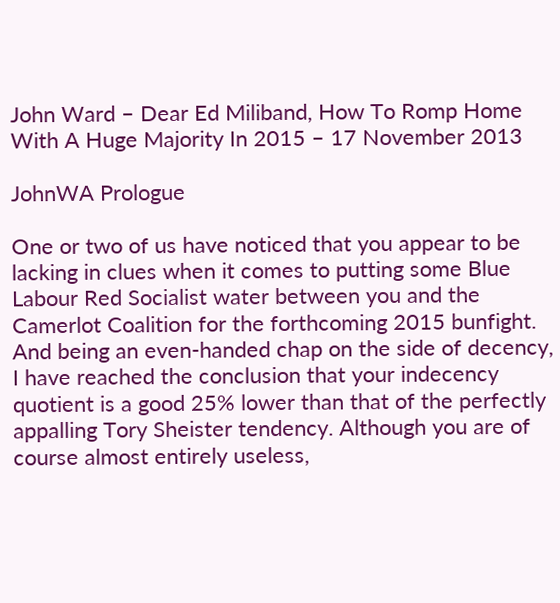John Ward – Dear Ed Miliband, How To Romp Home With A Huge Majority In 2015 – 17 November 2013

JohnWA Prologue

One or two of us have noticed that you appear to be lacking in clues when it comes to putting some Blue Labour Red Socialist water between you and the Camerlot Coalition for the forthcoming 2015 bunfight. And being an even-handed chap on the side of decency, I have reached the conclusion that your indecency quotient is a good 25% lower than that of the perfectly appalling Tory Sheister tendency. Although you are of course almost entirely useless,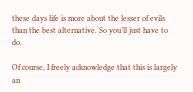these days life is more about the lesser of evils than the best alternative. So you’ll just have to do.

Of course, I freely acknowledge that this is largely an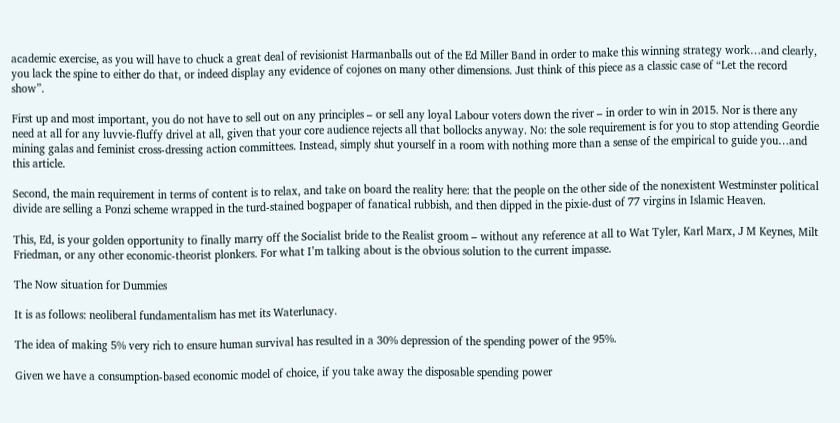academic exercise, as you will have to chuck a great deal of revisionist Harmanballs out of the Ed Miller Band in order to make this winning strategy work…and clearly, you lack the spine to either do that, or indeed display any evidence of cojones on many other dimensions. Just think of this piece as a classic case of “Let the record show”.

First up and most important, you do not have to sell out on any principles – or sell any loyal Labour voters down the river – in order to win in 2015. Nor is there any need at all for any luvvie-fluffy drivel at all, given that your core audience rejects all that bollocks anyway. No: the sole requirement is for you to stop attending Geordie mining galas and feminist cross-dressing action committees. Instead, simply shut yourself in a room with nothing more than a sense of the empirical to guide you…and this article.

Second, the main requirement in terms of content is to relax, and take on board the reality here: that the people on the other side of the nonexistent Westminster political divide are selling a Ponzi scheme wrapped in the turd-stained bogpaper of fanatical rubbish, and then dipped in the pixie-dust of 77 virgins in Islamic Heaven.

This, Ed, is your golden opportunity to finally marry off the Socialist bride to the Realist groom – without any reference at all to Wat Tyler, Karl Marx, J M Keynes, Milt Friedman, or any other economic-theorist plonkers. For what I’m talking about is the obvious solution to the current impasse.

The Now situation for Dummies

It is as follows: neoliberal fundamentalism has met its Waterlunacy.

The idea of making 5% very rich to ensure human survival has resulted in a 30% depression of the spending power of the 95%.

Given we have a consumption-based economic model of choice, if you take away the disposable spending power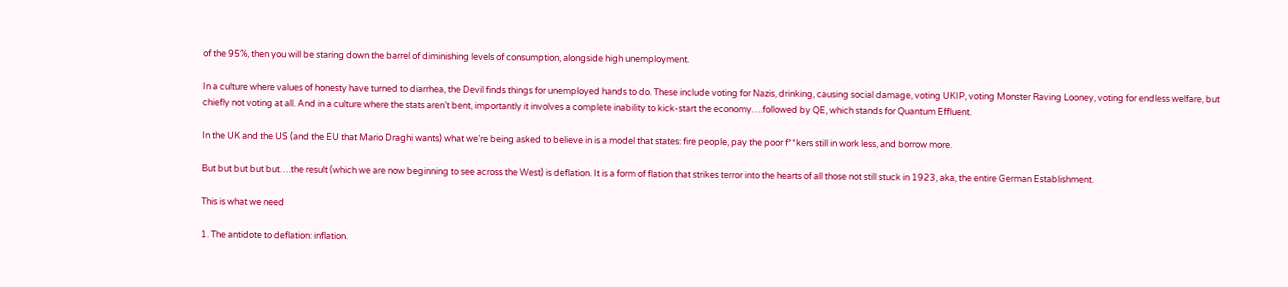of the 95%, then you will be staring down the barrel of diminishing levels of consumption, alongside high unemployment.

In a culture where values of honesty have turned to diarrhea, the Devil finds things for unemployed hands to do. These include voting for Nazis, drinking, causing social damage, voting UKIP, voting Monster Raving Looney, voting for endless welfare, but chiefly not voting at all. And in a culture where the stats aren’t bent, importantly it involves a complete inability to kick-start the economy….followed by QE, which stands for Quantum Effluent.

In the UK and the US (and the EU that Mario Draghi wants) what we’re being asked to believe in is a model that states: fire people, pay the poor f**kers still in work less, and borrow more.

But but but but but….the result (which we are now beginning to see across the West) is deflation. It is a form of flation that strikes terror into the hearts of all those not still stuck in 1923, aka, the entire German Establishment.

This is what we need

1. The antidote to deflation: inflation.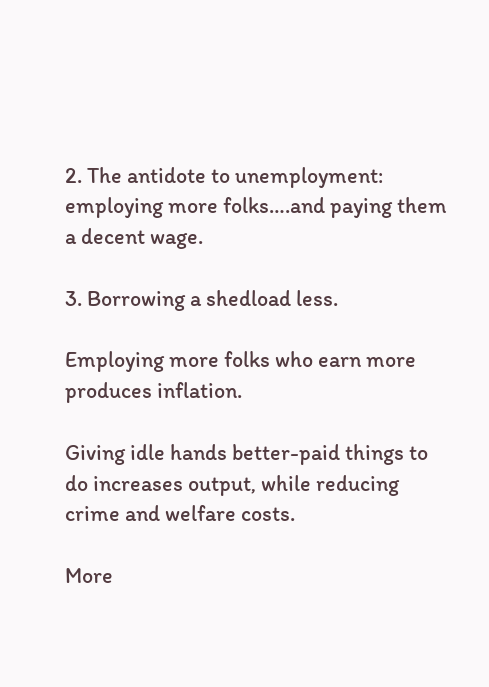2. The antidote to unemployment: employing more folks….and paying them a decent wage.

3. Borrowing a shedload less.

Employing more folks who earn more produces inflation.

Giving idle hands better-paid things to do increases output, while reducing crime and welfare costs.

More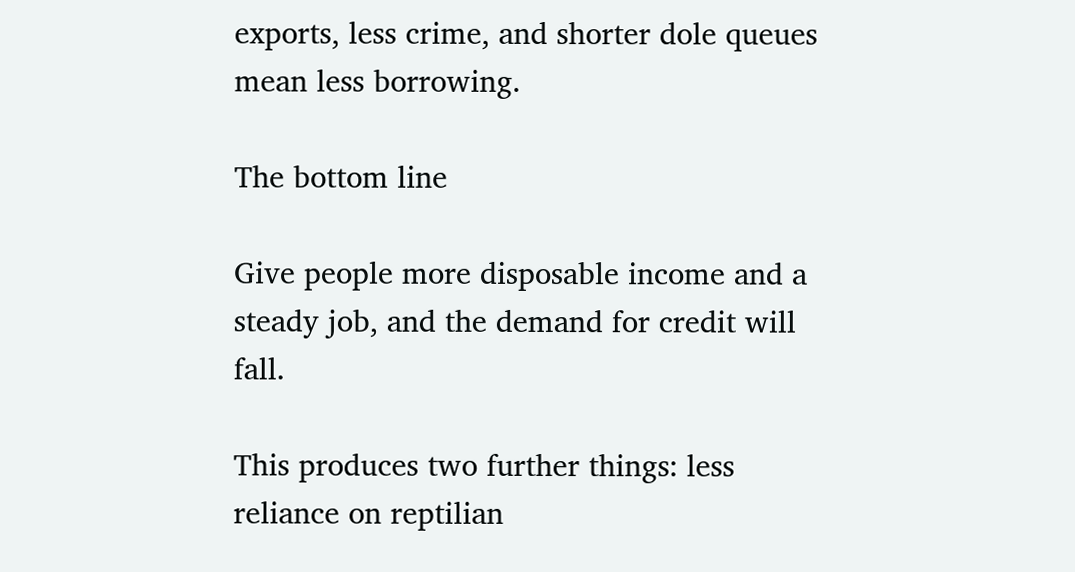exports, less crime, and shorter dole queues mean less borrowing.

The bottom line

Give people more disposable income and a steady job, and the demand for credit will fall.

This produces two further things: less reliance on reptilian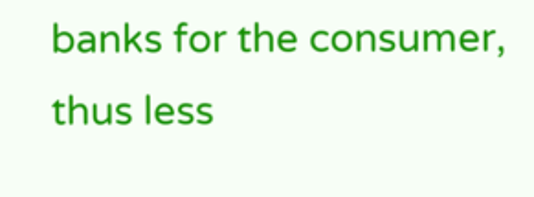banks for the consumer, thus less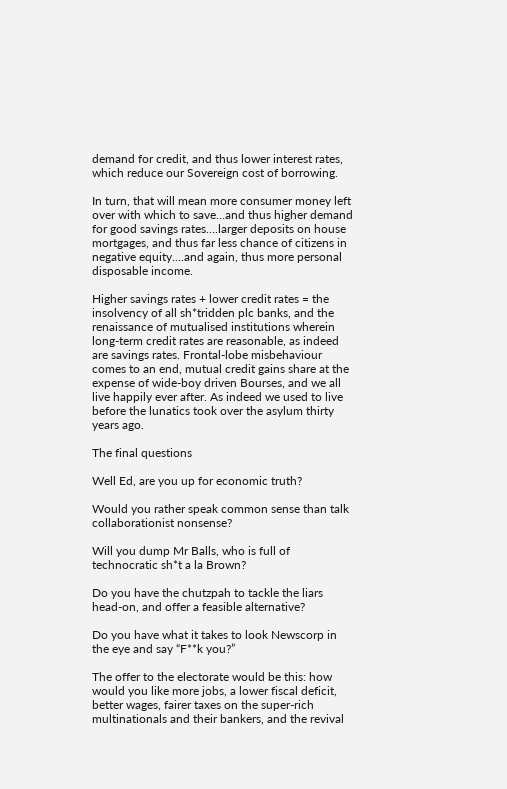demand for credit, and thus lower interest rates, which reduce our Sovereign cost of borrowing.

In turn, that will mean more consumer money left over with which to save…and thus higher demand for good savings rates….larger deposits on house mortgages, and thus far less chance of citizens in negative equity….and again, thus more personal disposable income.

Higher savings rates + lower credit rates = the insolvency of all sh*tridden plc banks, and the renaissance of mutualised institutions wherein long-term credit rates are reasonable, as indeed are savings rates. Frontal-lobe misbehaviour comes to an end, mutual credit gains share at the expense of wide-boy driven Bourses, and we all live happily ever after. As indeed we used to live before the lunatics took over the asylum thirty years ago.

The final questions

Well Ed, are you up for economic truth?

Would you rather speak common sense than talk collaborationist nonsense?

Will you dump Mr Balls, who is full of technocratic sh*t a la Brown?

Do you have the chutzpah to tackle the liars head-on, and offer a feasible alternative?

Do you have what it takes to look Newscorp in the eye and say “F**k you?”

The offer to the electorate would be this: how would you like more jobs, a lower fiscal deficit, better wages, fairer taxes on the super-rich multinationals and their bankers, and the revival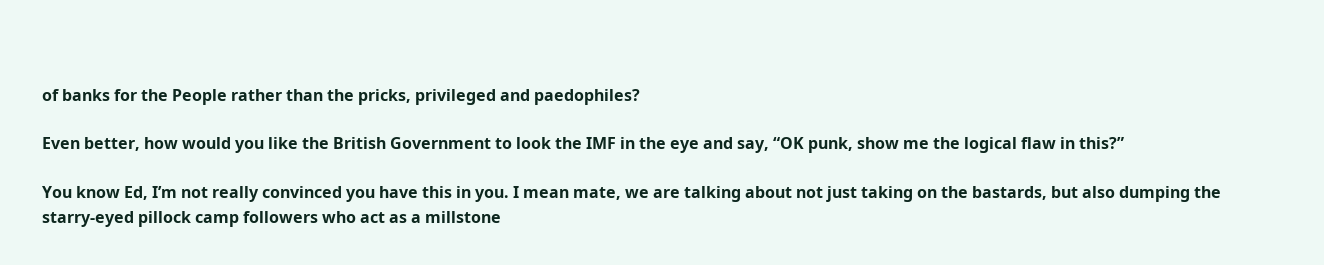of banks for the People rather than the pricks, privileged and paedophiles?

Even better, how would you like the British Government to look the IMF in the eye and say, “OK punk, show me the logical flaw in this?”

You know Ed, I’m not really convinced you have this in you. I mean mate, we are talking about not just taking on the bastards, but also dumping the starry-eyed pillock camp followers who act as a millstone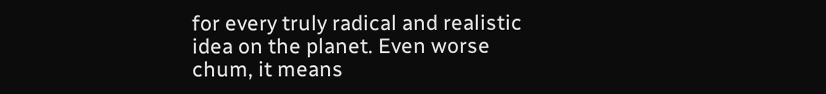for every truly radical and realistic idea on the planet. Even worse chum, it means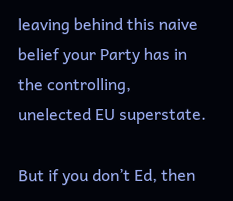leaving behind this naive belief your Party has in the controlling, unelected EU superstate.

But if you don’t Ed, then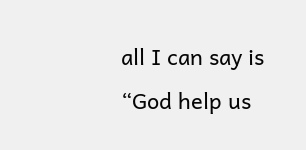all I can say is “God help us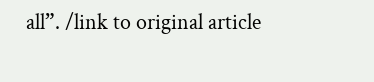all”. /link to original article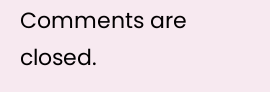Comments are closed.